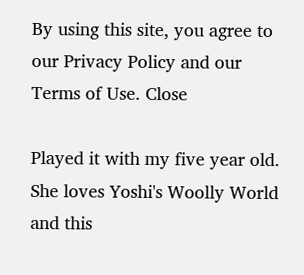By using this site, you agree to our Privacy Policy and our Terms of Use. Close

Played it with my five year old. She loves Yoshi's Woolly World and this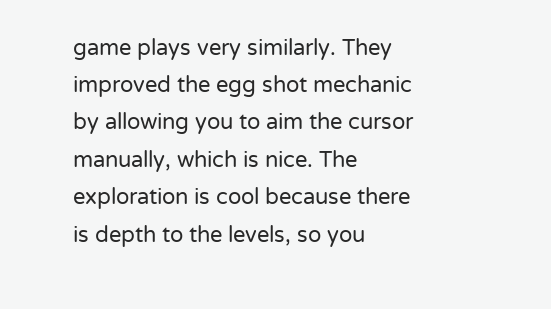game plays very similarly. They improved the egg shot mechanic by allowing you to aim the cursor manually, which is nice. The exploration is cool because there is depth to the levels, so you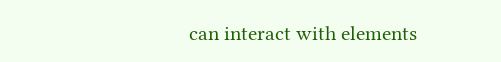can interact with elements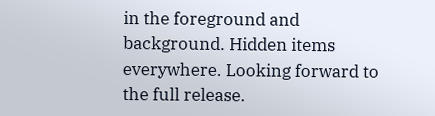in the foreground and background. Hidden items everywhere. Looking forward to the full release.